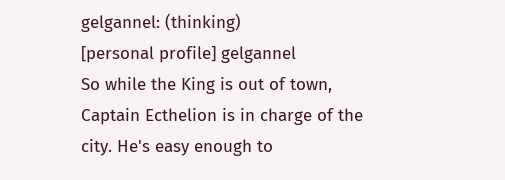gelgannel: (thinking)
[personal profile] gelgannel
So while the King is out of town, Captain Ecthelion is in charge of the city. He's easy enough to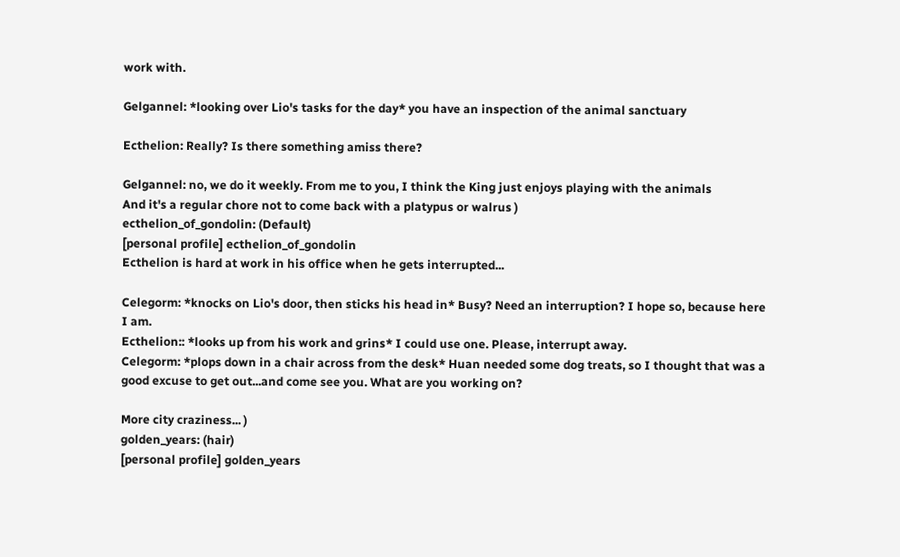work with.

Gelgannel: *looking over Lio's tasks for the day* you have an inspection of the animal sanctuary

Ecthelion: Really? Is there something amiss there?

Gelgannel: no, we do it weekly. From me to you, I think the King just enjoys playing with the animals
And it's a regular chore not to come back with a platypus or walrus )
ecthelion_of_gondolin: (Default)
[personal profile] ecthelion_of_gondolin
Ecthelion is hard at work in his office when he gets interrupted...

Celegorm: *knocks on Lio's door, then sticks his head in* Busy? Need an interruption? I hope so, because here I am.
Ecthelion:: *looks up from his work and grins* I could use one. Please, interrupt away.
Celegorm: *plops down in a chair across from the desk* Huan needed some dog treats, so I thought that was a good excuse to get out...and come see you. What are you working on?

More city craziness... )
golden_years: (hair)
[personal profile] golden_years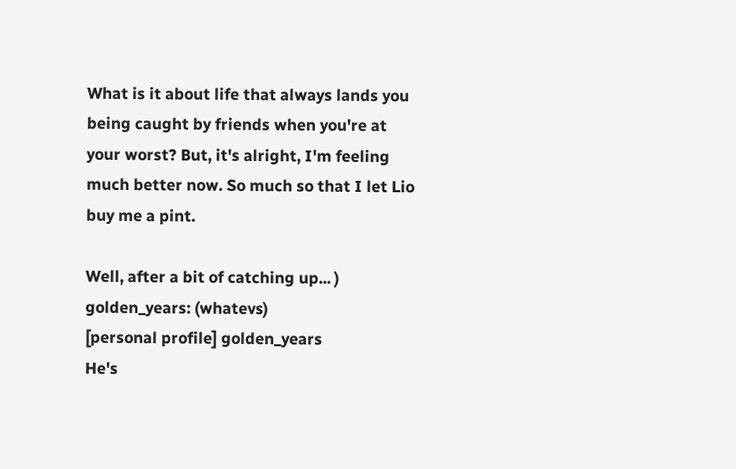What is it about life that always lands you being caught by friends when you're at your worst? But, it's alright, I'm feeling much better now. So much so that I let Lio buy me a pint.

Well, after a bit of catching up... )
golden_years: (whatevs)
[personal profile] golden_years
He's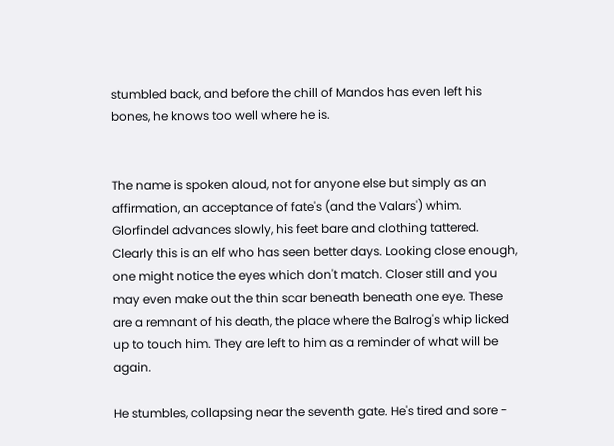stumbled back, and before the chill of Mandos has even left his bones, he knows too well where he is.


The name is spoken aloud, not for anyone else but simply as an affirmation, an acceptance of fate's (and the Valars') whim. Glorfindel advances slowly, his feet bare and clothing tattered. Clearly this is an elf who has seen better days. Looking close enough, one might notice the eyes which don't match. Closer still and you may even make out the thin scar beneath beneath one eye. These are a remnant of his death, the place where the Balrog's whip licked up to touch him. They are left to him as a reminder of what will be again.

He stumbles, collapsing near the seventh gate. He's tired and sore -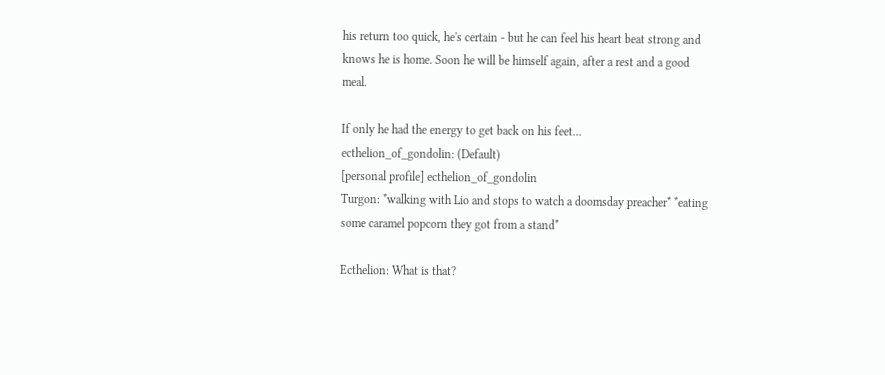his return too quick, he's certain - but he can feel his heart beat strong and knows he is home. Soon he will be himself again, after a rest and a good meal.

If only he had the energy to get back on his feet...
ecthelion_of_gondolin: (Default)
[personal profile] ecthelion_of_gondolin
Turgon: *walking with Lio and stops to watch a doomsday preacher* *eating some caramel popcorn they got from a stand*

Ecthelion: What is that?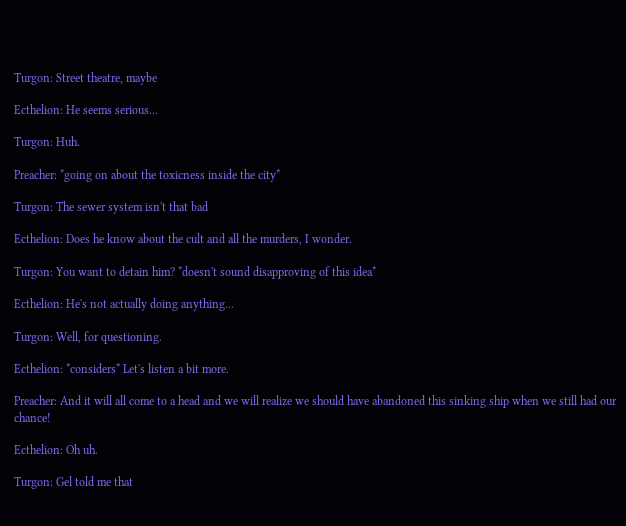Turgon: Street theatre, maybe

Ecthelion: He seems serious...

Turgon: Huh.

Preacher: *going on about the toxicness inside the city*

Turgon: The sewer system isn't that bad

Ecthelion: Does he know about the cult and all the murders, I wonder.

Turgon: You want to detain him? *doesn't sound disapproving of this idea*

Ecthelion: He's not actually doing anything...

Turgon: Well, for questioning.

Ecthelion: *considers* Let's listen a bit more.

Preacher: And it will all come to a head and we will realize we should have abandoned this sinking ship when we still had our chance!

Ecthelion: Oh uh.

Turgon: Gel told me that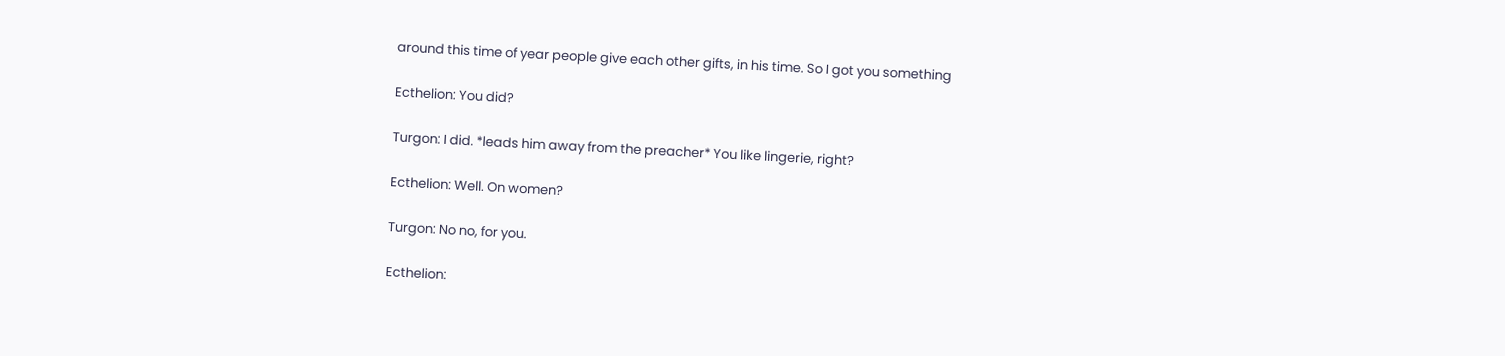around this time of year people give each other gifts, in his time. So I got you something

Ecthelion: You did?

Turgon: I did. *leads him away from the preacher* You like lingerie, right?

Ecthelion: Well. On women?

Turgon: No no, for you.

Ecthelion: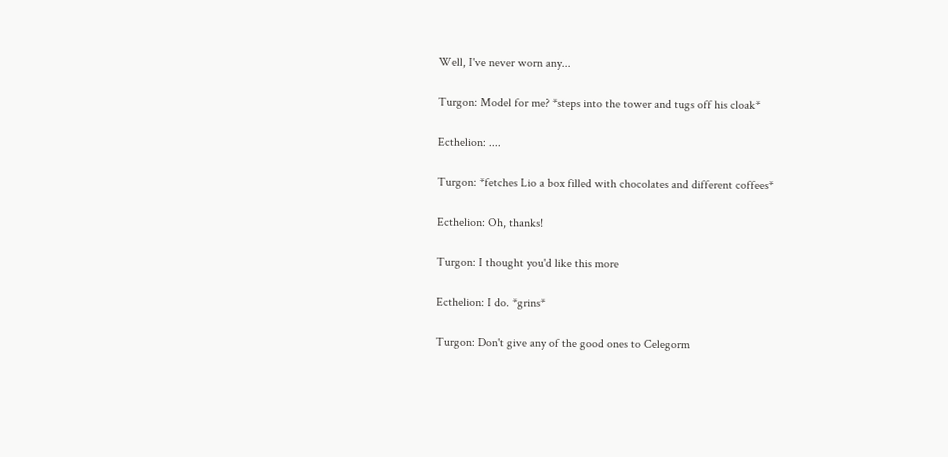Well, I've never worn any...

Turgon: Model for me? *steps into the tower and tugs off his cloak*

Ecthelion: ....

Turgon: *fetches Lio a box filled with chocolates and different coffees*

Ecthelion: Oh, thanks!

Turgon: I thought you'd like this more

Ecthelion: I do. *grins*

Turgon: Don't give any of the good ones to Celegorm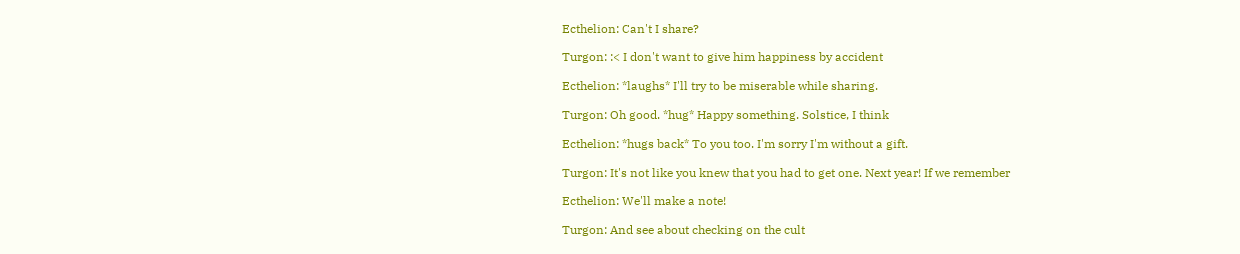Ecthelion: Can't I share?

Turgon: :< I don't want to give him happiness by accident

Ecthelion: *laughs* I'll try to be miserable while sharing.

Turgon: Oh good. *hug* Happy something. Solstice, I think

Ecthelion: *hugs back* To you too. I'm sorry I'm without a gift.

Turgon: It's not like you knew that you had to get one. Next year! If we remember

Ecthelion: We'll make a note!

Turgon: And see about checking on the cult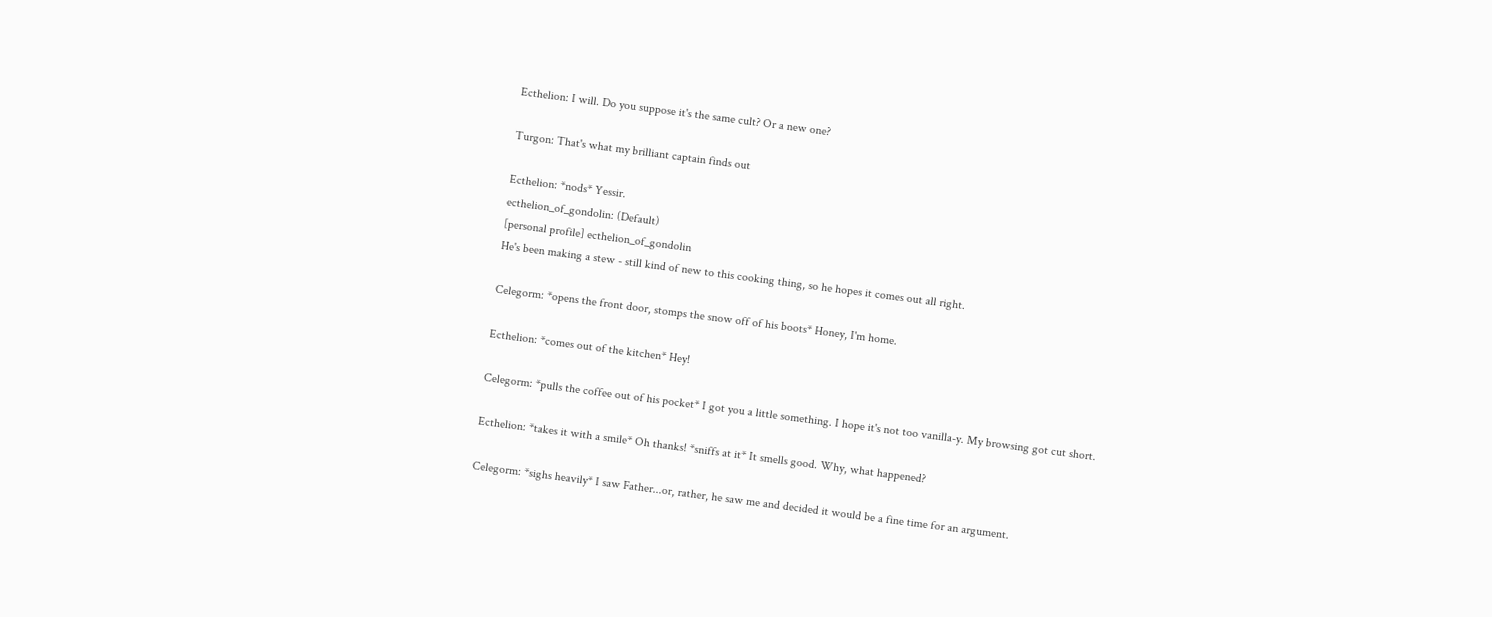Ecthelion: I will. Do you suppose it's the same cult? Or a new one?

Turgon: That's what my brilliant captain finds out

Ecthelion: *nods* Yessir.
ecthelion_of_gondolin: (Default)
[personal profile] ecthelion_of_gondolin
He's been making a stew - still kind of new to this cooking thing, so he hopes it comes out all right.

Celegorm: *opens the front door, stomps the snow off of his boots* Honey, I'm home.

Ecthelion: *comes out of the kitchen* Hey!

Celegorm: *pulls the coffee out of his pocket* I got you a little something. I hope it's not too vanilla-y. My browsing got cut short.

Ecthelion: *takes it with a smile* Oh thanks! *sniffs at it* It smells good. Why, what happened?

Celegorm: *sighs heavily* I saw Father...or, rather, he saw me and decided it would be a fine time for an argument.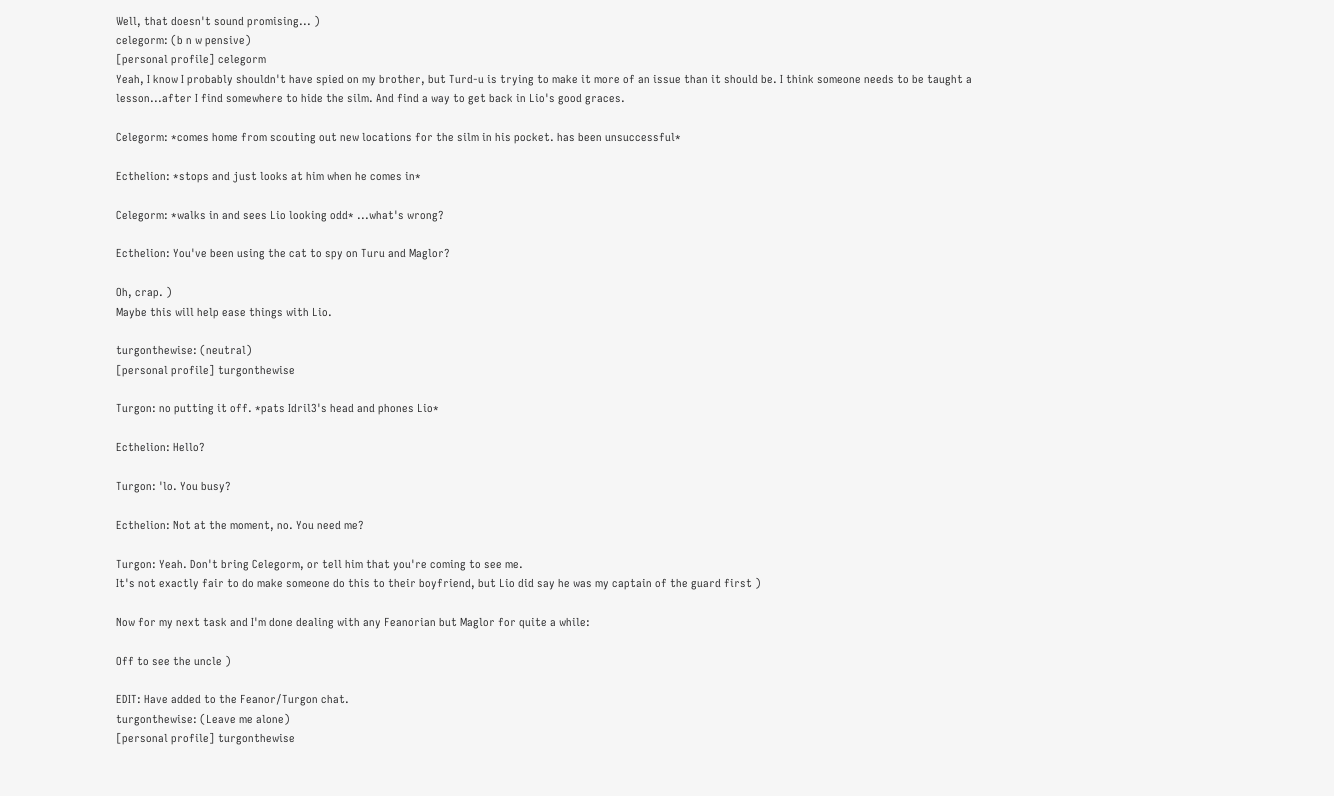Well, that doesn't sound promising... )
celegorm: (b n w pensive)
[personal profile] celegorm
Yeah, I know I probably shouldn't have spied on my brother, but Turd-u is trying to make it more of an issue than it should be. I think someone needs to be taught a lesson...after I find somewhere to hide the silm. And find a way to get back in Lio's good graces.

Celegorm: *comes home from scouting out new locations for the silm in his pocket. has been unsuccessful*

Ecthelion: *stops and just looks at him when he comes in*

Celegorm: *walks in and sees Lio looking odd* ...what's wrong?

Ecthelion: You've been using the cat to spy on Turu and Maglor?

Oh, crap. )
Maybe this will help ease things with Lio.

turgonthewise: (neutral)
[personal profile] turgonthewise

Turgon: no putting it off. *pats Idril3's head and phones Lio*

Ecthelion: Hello?

Turgon: 'lo. You busy?

Ecthelion: Not at the moment, no. You need me?

Turgon: Yeah. Don't bring Celegorm, or tell him that you're coming to see me.
It's not exactly fair to do make someone do this to their boyfriend, but Lio did say he was my captain of the guard first )

Now for my next task and I'm done dealing with any Feanorian but Maglor for quite a while:

Off to see the uncle )

EDIT: Have added to the Feanor/Turgon chat.
turgonthewise: (Leave me alone)
[personal profile] turgonthewise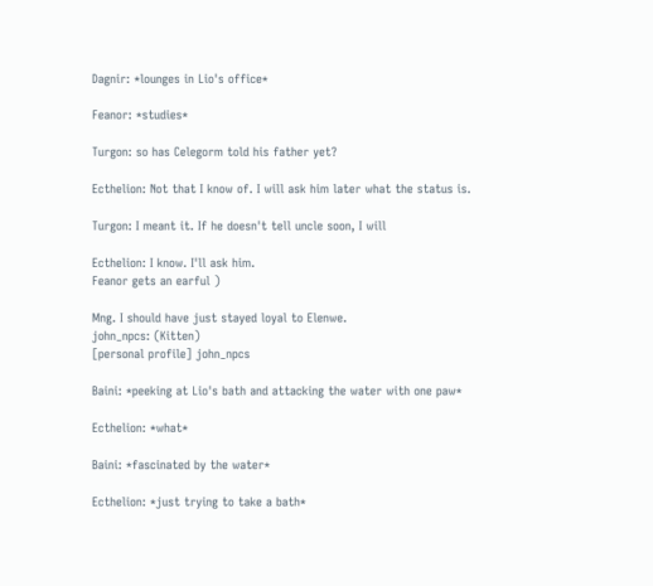Dagnir: *lounges in Lio's office*

Feanor: *studies*

Turgon: so has Celegorm told his father yet?

Ecthelion: Not that I know of. I will ask him later what the status is.

Turgon: I meant it. If he doesn't tell uncle soon, I will

Ecthelion: I know. I'll ask him.
Feanor gets an earful )

Mng. I should have just stayed loyal to Elenwe.
john_npcs: (Kitten)
[personal profile] john_npcs

Baini: *peeking at Lio's bath and attacking the water with one paw*

Ecthelion: *what*

Baini: *fascinated by the water*

Ecthelion: *just trying to take a bath*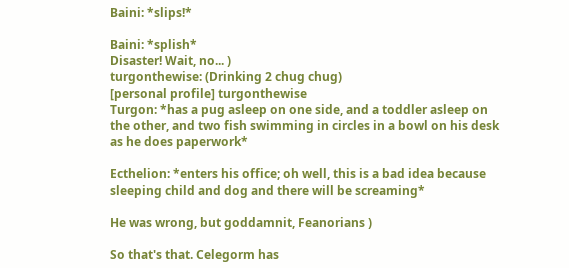Baini: *slips!*

Baini: *splish*
Disaster! Wait, no... )
turgonthewise: (Drinking 2 chug chug)
[personal profile] turgonthewise
Turgon: *has a pug asleep on one side, and a toddler asleep on the other, and two fish swimming in circles in a bowl on his desk as he does paperwork*

Ecthelion: *enters his office; oh well, this is a bad idea because sleeping child and dog and there will be screaming*

He was wrong, but goddamnit, Feanorians )

So that's that. Celegorm has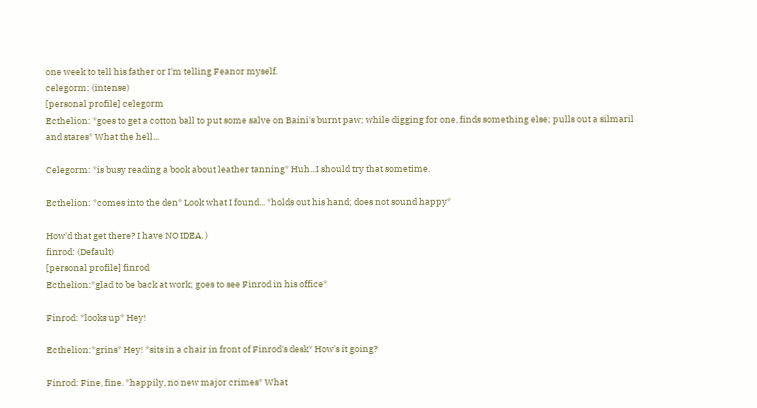one week to tell his father or I'm telling Feanor myself.
celegorm: (intense)
[personal profile] celegorm
Ecthelion: *goes to get a cotton ball to put some salve on Baini's burnt paw; while digging for one, finds something else; pulls out a silmaril and stares* What the hell...

Celegorm: *is busy reading a book about leather tanning* Huh...I should try that sometime.

Ecthelion: *comes into the den* Look what I found... *holds out his hand; does not sound happy*

How'd that get there? I have NO IDEA. )
finrod: (Default)
[personal profile] finrod
Ecthelion:*glad to be back at work; goes to see Finrod in his office*

Finrod: *looks up* Hey!

Ecthelion:*grins* Hey! *sits in a chair in front of Finrod's desk* How's it going?

Finrod: Fine, fine. *happily, no new major crimes* What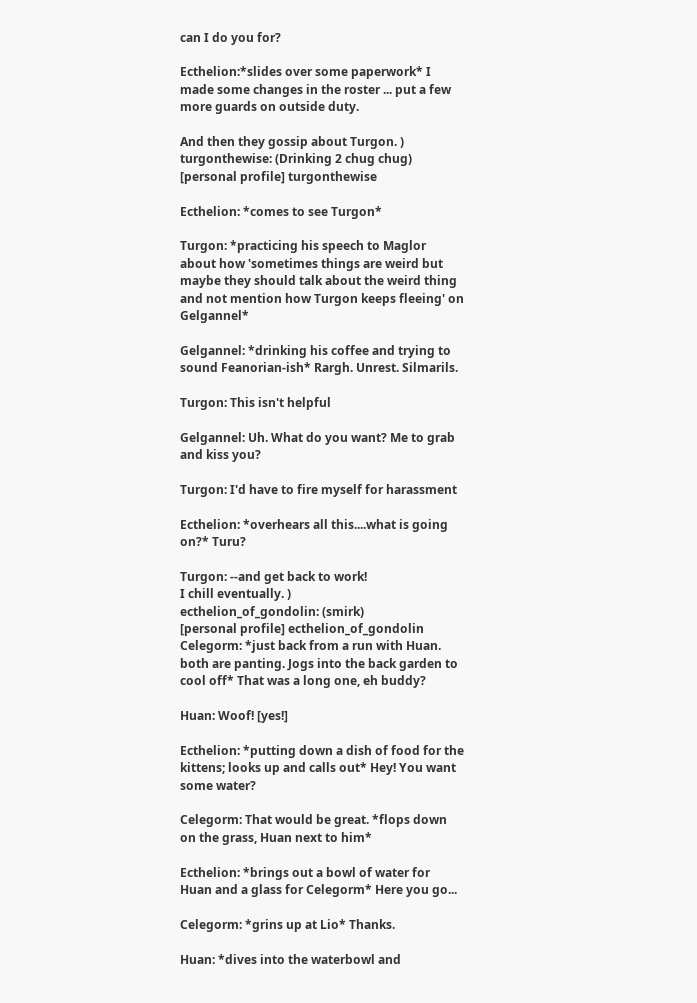can I do you for?

Ecthelion:*slides over some paperwork* I made some changes in the roster ... put a few more guards on outside duty.

And then they gossip about Turgon. )
turgonthewise: (Drinking 2 chug chug)
[personal profile] turgonthewise

Ecthelion: *comes to see Turgon*

Turgon: *practicing his speech to Maglor about how 'sometimes things are weird but maybe they should talk about the weird thing and not mention how Turgon keeps fleeing' on Gelgannel*

Gelgannel: *drinking his coffee and trying to sound Feanorian-ish* Rargh. Unrest. Silmarils.

Turgon: This isn't helpful

Gelgannel: Uh. What do you want? Me to grab and kiss you?

Turgon: I'd have to fire myself for harassment

Ecthelion: *overhears all this....what is going on?* Turu?

Turgon: --and get back to work!
I chill eventually. )
ecthelion_of_gondolin: (smirk)
[personal profile] ecthelion_of_gondolin
Celegorm: *just back from a run with Huan. both are panting. Jogs into the back garden to cool off* That was a long one, eh buddy?

Huan: Woof! [yes!]

Ecthelion: *putting down a dish of food for the kittens; looks up and calls out* Hey! You want some water?

Celegorm: That would be great. *flops down on the grass, Huan next to him*

Ecthelion: *brings out a bowl of water for Huan and a glass for Celegorm* Here you go...

Celegorm: *grins up at Lio* Thanks.

Huan: *dives into the waterbowl and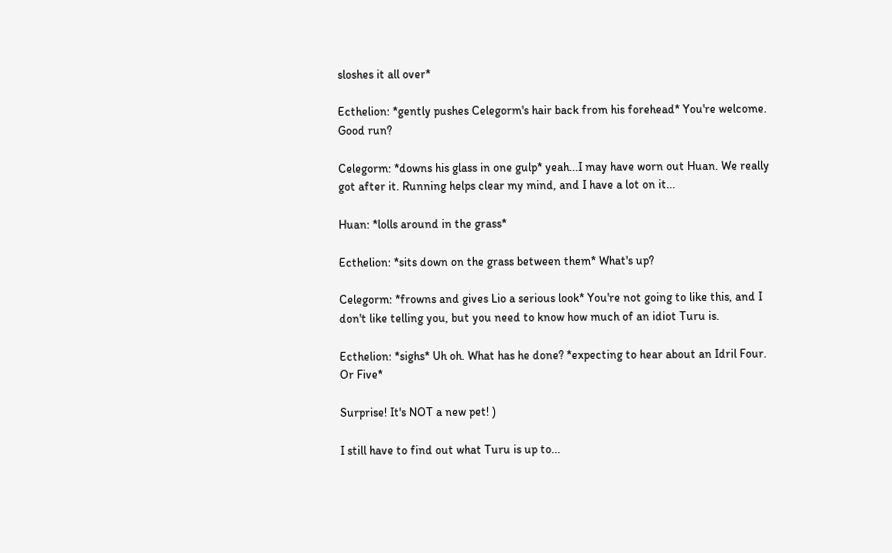sloshes it all over*

Ecthelion: *gently pushes Celegorm's hair back from his forehead* You're welcome. Good run?

Celegorm: *downs his glass in one gulp* yeah...I may have worn out Huan. We really got after it. Running helps clear my mind, and I have a lot on it...

Huan: *lolls around in the grass*

Ecthelion: *sits down on the grass between them* What's up?

Celegorm: *frowns and gives Lio a serious look* You're not going to like this, and I don't like telling you, but you need to know how much of an idiot Turu is.

Ecthelion: *sighs* Uh oh. What has he done? *expecting to hear about an Idril Four. Or Five*

Surprise! It's NOT a new pet! )

I still have to find out what Turu is up to...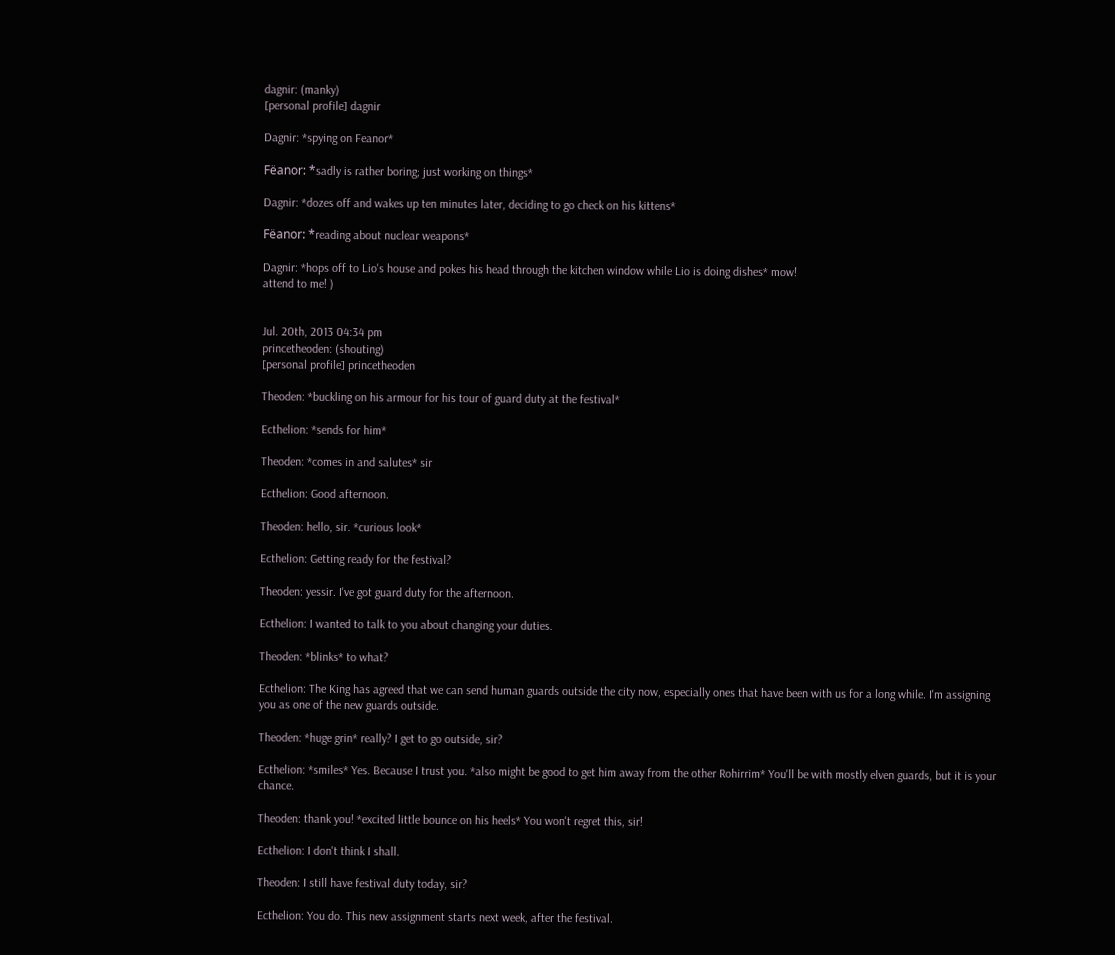dagnir: (manky)
[personal profile] dagnir

Dagnir: *spying on Feanor*

Fëanor: *sadly is rather boring; just working on things*

Dagnir: *dozes off and wakes up ten minutes later, deciding to go check on his kittens*

Fëanor: *reading about nuclear weapons*

Dagnir: *hops off to Lio's house and pokes his head through the kitchen window while Lio is doing dishes* mow!
attend to me! )


Jul. 20th, 2013 04:34 pm
princetheoden: (shouting)
[personal profile] princetheoden

Theoden: *buckling on his armour for his tour of guard duty at the festival*

Ecthelion: *sends for him*

Theoden: *comes in and salutes* sir

Ecthelion: Good afternoon.

Theoden: hello, sir. *curious look*

Ecthelion: Getting ready for the festival?

Theoden: yessir. I've got guard duty for the afternoon.

Ecthelion: I wanted to talk to you about changing your duties.

Theoden: *blinks* to what?

Ecthelion: The King has agreed that we can send human guards outside the city now, especially ones that have been with us for a long while. I'm assigning you as one of the new guards outside.

Theoden: *huge grin* really? I get to go outside, sir?

Ecthelion: *smiles* Yes. Because I trust you. *also might be good to get him away from the other Rohirrim* You'll be with mostly elven guards, but it is your chance.

Theoden: thank you! *excited little bounce on his heels* You won't regret this, sir!

Ecthelion: I don't think I shall.

Theoden: I still have festival duty today, sir?

Ecthelion: You do. This new assignment starts next week, after the festival.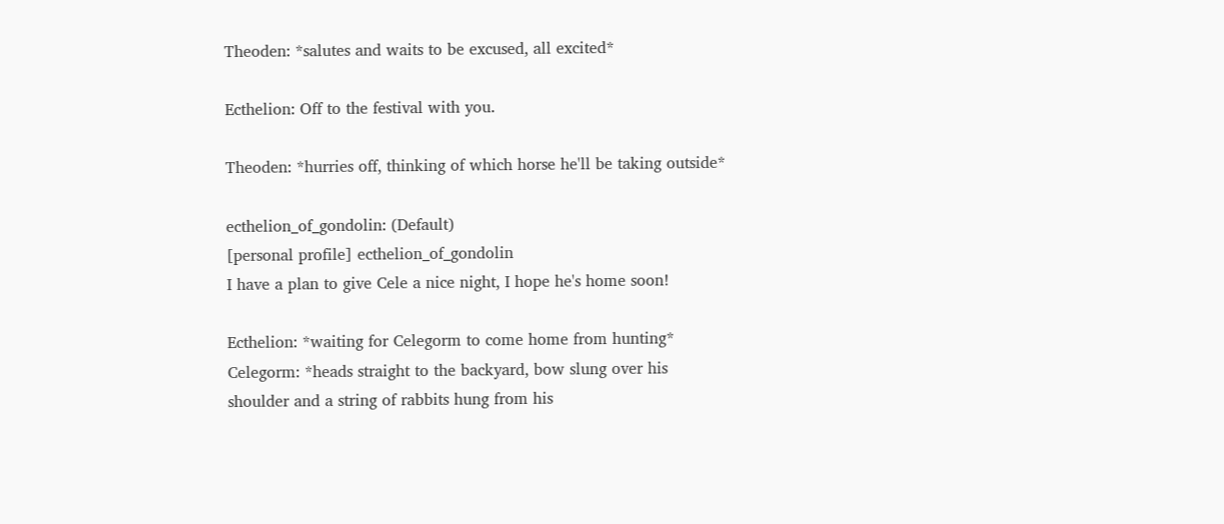Theoden: *salutes and waits to be excused, all excited*

Ecthelion: Off to the festival with you.

Theoden: *hurries off, thinking of which horse he'll be taking outside*

ecthelion_of_gondolin: (Default)
[personal profile] ecthelion_of_gondolin
I have a plan to give Cele a nice night, I hope he's home soon!

Ecthelion: *waiting for Celegorm to come home from hunting*
Celegorm: *heads straight to the backyard, bow slung over his shoulder and a string of rabbits hung from his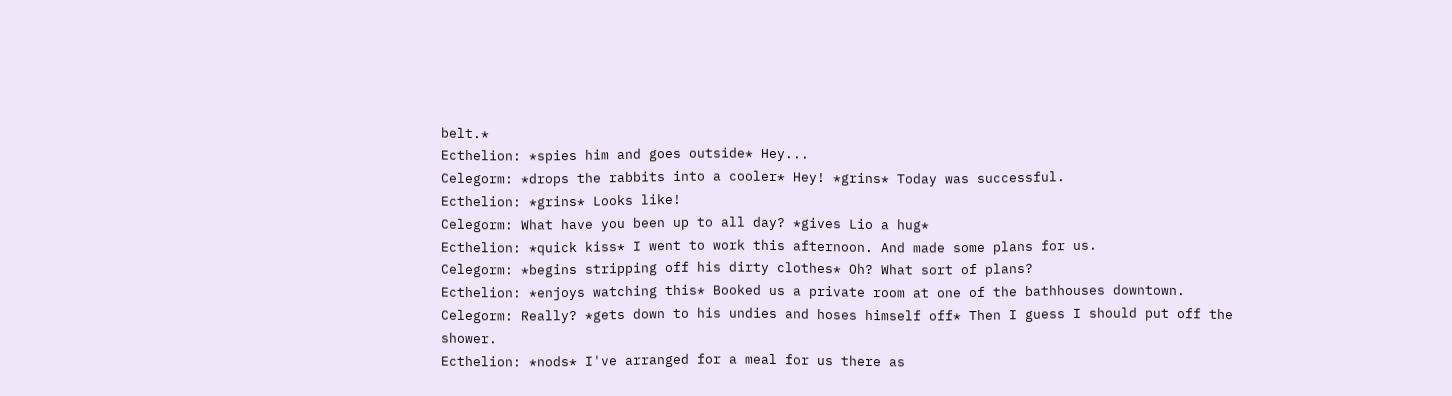belt.*
Ecthelion: *spies him and goes outside* Hey...
Celegorm: *drops the rabbits into a cooler* Hey! *grins* Today was successful.
Ecthelion: *grins* Looks like!
Celegorm: What have you been up to all day? *gives Lio a hug*
Ecthelion: *quick kiss* I went to work this afternoon. And made some plans for us.
Celegorm: *begins stripping off his dirty clothes* Oh? What sort of plans?
Ecthelion: *enjoys watching this* Booked us a private room at one of the bathhouses downtown.
Celegorm: Really? *gets down to his undies and hoses himself off* Then I guess I should put off the shower.
Ecthelion: *nods* I've arranged for a meal for us there as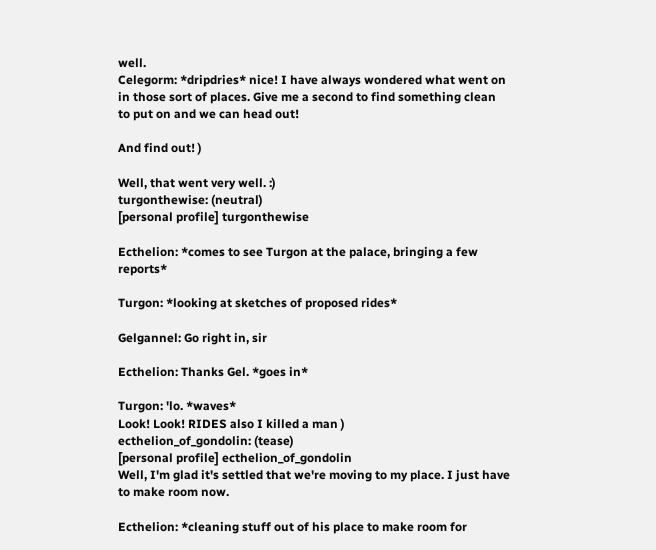well.
Celegorm: *dripdries* nice! I have always wondered what went on in those sort of places. Give me a second to find something clean to put on and we can head out!

And find out! )

Well, that went very well. :)
turgonthewise: (neutral)
[personal profile] turgonthewise

Ecthelion: *comes to see Turgon at the palace, bringing a few reports*

Turgon: *looking at sketches of proposed rides*

Gelgannel: Go right in, sir

Ecthelion: Thanks Gel. *goes in*

Turgon: 'lo. *waves*
Look! Look! RIDES also I killed a man )
ecthelion_of_gondolin: (tease)
[personal profile] ecthelion_of_gondolin
Well, I'm glad it's settled that we're moving to my place. I just have to make room now.

Ecthelion: *cleaning stuff out of his place to make room for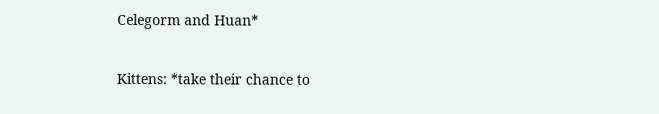Celegorm and Huan*

Kittens: *take their chance to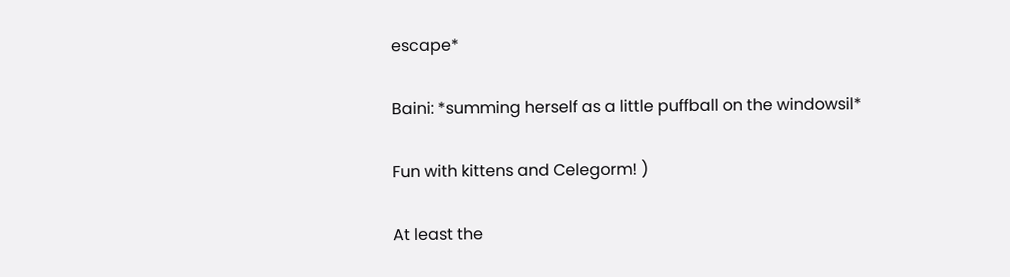escape*

Baini: *summing herself as a little puffball on the windowsil*

Fun with kittens and Celegorm! )

At least the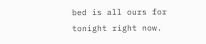bed is all ours for tonight right now.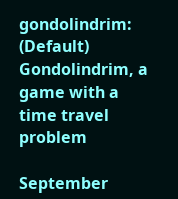gondolindrim: (Default)
Gondolindrim, a game with a time travel problem

September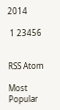2014

 1 23456


RSS Atom

Most Popular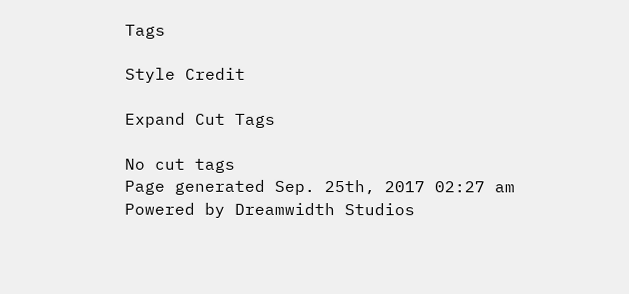Tags

Style Credit

Expand Cut Tags

No cut tags
Page generated Sep. 25th, 2017 02:27 am
Powered by Dreamwidth Studios